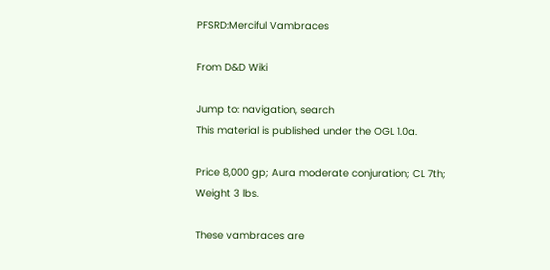PFSRD:Merciful Vambraces

From D&D Wiki

Jump to: navigation, search
This material is published under the OGL 1.0a.

Price 8,000 gp; Aura moderate conjuration; CL 7th; Weight 3 lbs.

These vambraces are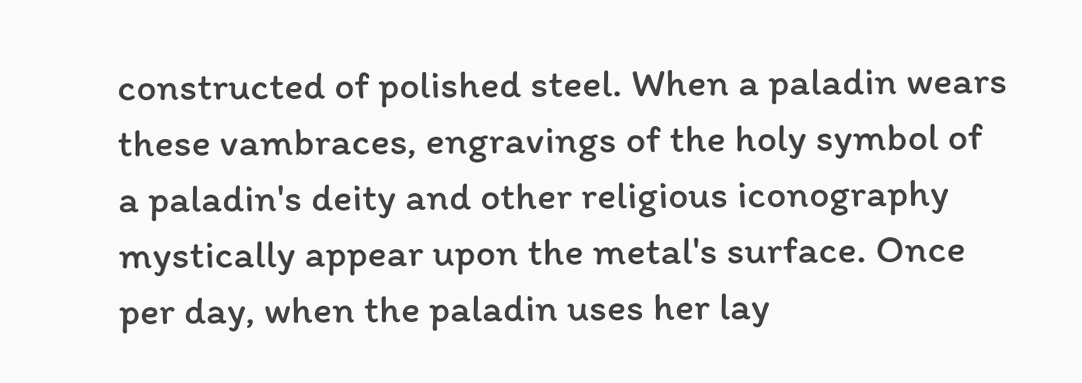constructed of polished steel. When a paladin wears these vambraces, engravings of the holy symbol of a paladin's deity and other religious iconography mystically appear upon the metal's surface. Once per day, when the paladin uses her lay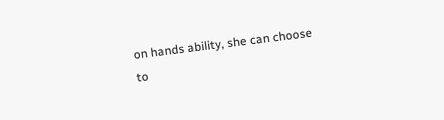on hands ability, she can choose to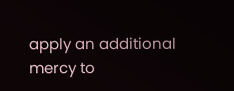apply an additional mercy to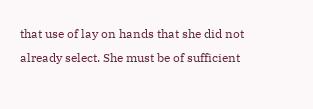that use of lay on hands that she did not already select. She must be of sufficient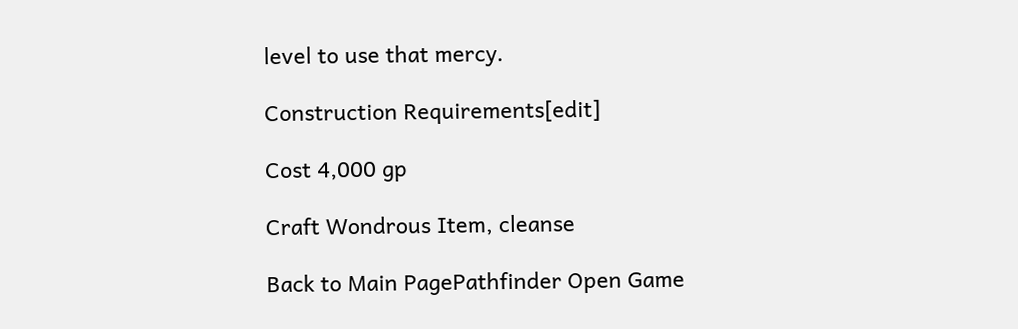level to use that mercy.

Construction Requirements[edit]

Cost 4,000 gp

Craft Wondrous Item, cleanse

Back to Main PagePathfinder Open Game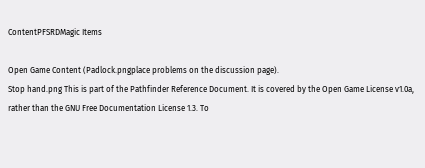ContentPFSRDMagic Items

Open Game Content (Padlock.pngplace problems on the discussion page).
Stop hand.png This is part of the Pathfinder Reference Document. It is covered by the Open Game License v1.0a, rather than the GNU Free Documentation License 1.3. To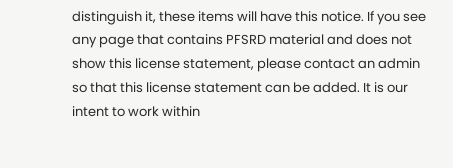distinguish it, these items will have this notice. If you see any page that contains PFSRD material and does not show this license statement, please contact an admin so that this license statement can be added. It is our intent to work within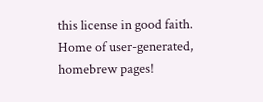this license in good faith.
Home of user-generated,
homebrew pages!